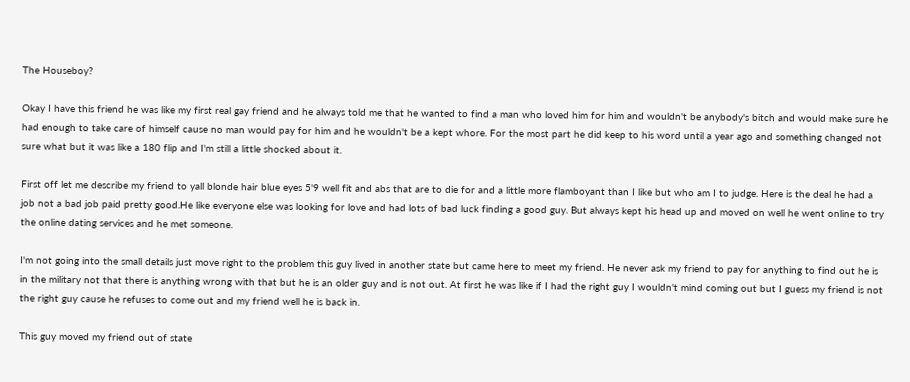The Houseboy?

Okay I have this friend he was like my first real gay friend and he always told me that he wanted to find a man who loved him for him and wouldn't be anybody's bitch and would make sure he had enough to take care of himself cause no man would pay for him and he wouldn't be a kept whore. For the most part he did keep to his word until a year ago and something changed not sure what but it was like a 180 flip and I'm still a little shocked about it.

First off let me describe my friend to yall blonde hair blue eyes 5'9 well fit and abs that are to die for and a little more flamboyant than I like but who am I to judge. Here is the deal he had a job not a bad job paid pretty good.He like everyone else was looking for love and had lots of bad luck finding a good guy. But always kept his head up and moved on well he went online to try the online dating services and he met someone.

I'm not going into the small details just move right to the problem this guy lived in another state but came here to meet my friend. He never ask my friend to pay for anything to find out he is in the military not that there is anything wrong with that but he is an older guy and is not out. At first he was like if I had the right guy I wouldn't mind coming out but I guess my friend is not the right guy cause he refuses to come out and my friend well he is back in.

This guy moved my friend out of state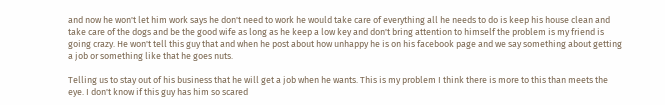and now he won't let him work says he don't need to work he would take care of everything all he needs to do is keep his house clean and take care of the dogs and be the good wife as long as he keep a low key and don't bring attention to himself the problem is my friend is going crazy. He won't tell this guy that and when he post about how unhappy he is on his facebook page and we say something about getting a job or something like that he goes nuts.

Telling us to stay out of his business that he will get a job when he wants. This is my problem I think there is more to this than meets the eye. I don't know if this guy has him so scared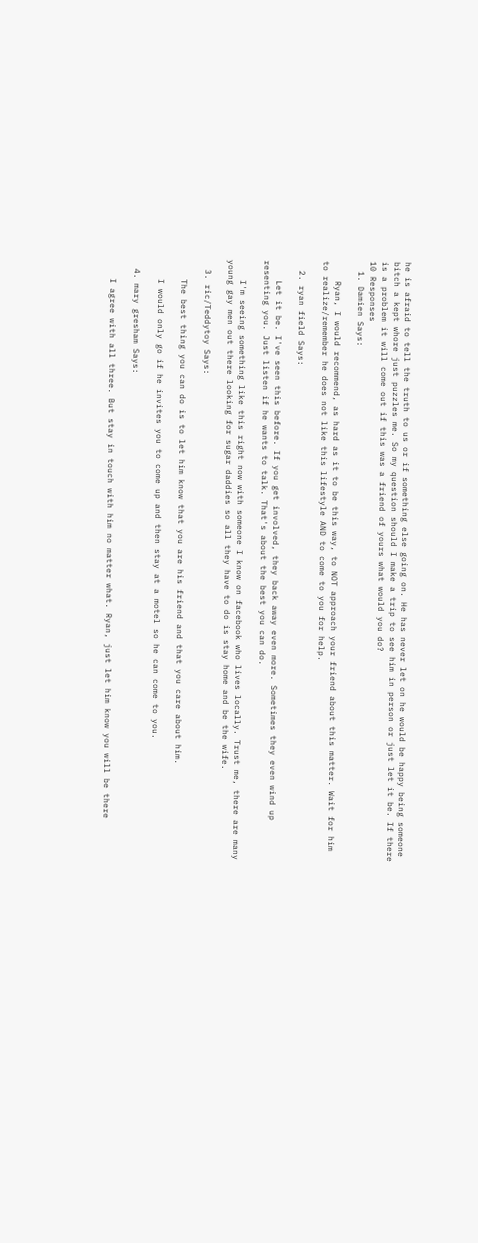he is afraid to tell the truth to us or if something else going on. He has never let on he would be happy being someone bitch a kept whore just puzzles me. So my question should I make a trip to see him in person or just let it be. If there is a problem it will come out if this was a friend of yours what would you do?
10 Responses
  1. Damien Says:

    Ryan, I would recommend, as hard as it to be this way, to NOT approach your friend about this matter. Wait for him to realize/remember he does not like this lifestyle AND to come to you for help.

  2. ryan field Says:

    Let it be. I've seen this before. If you get involved, they back away even more. Sometimes they even wind up resenting you. Just listen if he wants to talk. That's about the best you can do.

    I'm seeing something like this right now with someone I know on facebook who lives locally. Trust me, there are many young gay men out there looking for sugar daddies so all they have to do is stay home and be the wife.

  3. ric/Teddytoy Says:

    The best thing you can do is to let him know that you are his friend and that you care about him.

    I would only go if he invites you to come up and then stay at a motel so he can come to you.

  4. mary gresham Says:

    I agree with all three. But stay in touch with him no matter what. Ryan, just let him know you will be there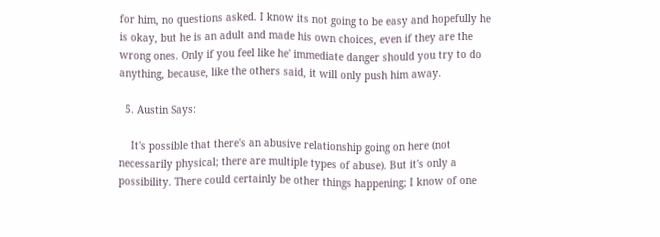for him, no questions asked. I know its not going to be easy and hopefully he is okay, but he is an adult and made his own choices, even if they are the wrong ones. Only if you feel like he' immediate danger should you try to do anything, because, like the others said, it will only push him away.

  5. Austin Says:

    It's possible that there's an abusive relationship going on here (not necessarily physical; there are multiple types of abuse). But it's only a possibility. There could certainly be other things happening; I know of one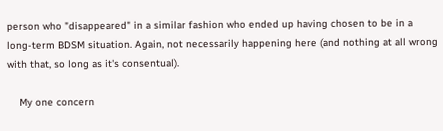person who "disappeared" in a similar fashion who ended up having chosen to be in a long-term BDSM situation. Again, not necessarily happening here (and nothing at all wrong with that, so long as it's consentual).

    My one concern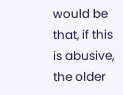would be that, if this is abusive, the older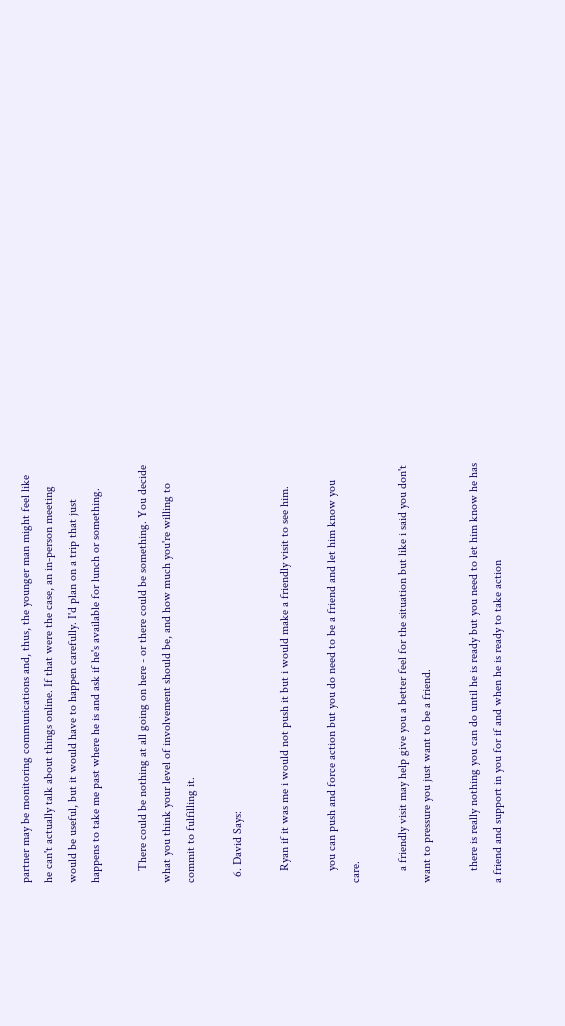partner may be monitoring communications and, thus, the younger man might feel like he can't actually talk about things online. If that were the case, an in-person meeting would be useful, but it would have to happen carefully. I'd plan on a trip that just happens to take me past where he is and ask if he's available for lunch or something.

    There could be nothing at all going on here - or there could be something. You decide what you think your level of involvement should be, and how much you're willing to commit to fulfilling it.

  6. David Says:

    Ryan if it was me i would not push it but i would make a friendly visit to see him.

    you can push and force action but you do need to be a friend and let him know you care.

    a friendly visit may help give you a better feel for the situation but like i said you don't want to pressure you just want to be a friend.

    there is really nothing you can do until he is ready but you need to let him know he has a friend and support in you for if and when he is ready to take action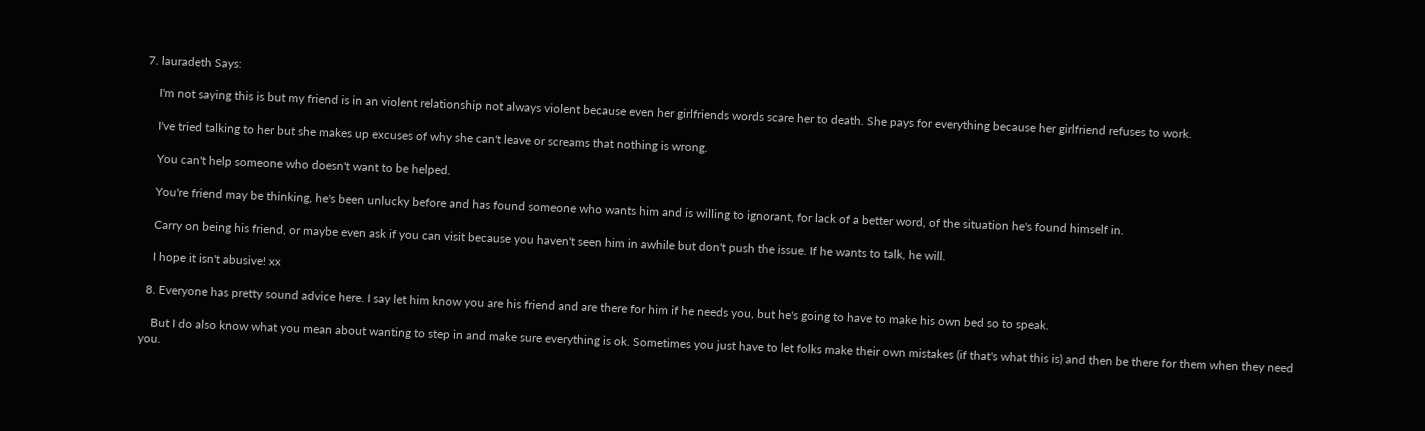7. lauradeth Says:

    I'm not saying this is but my friend is in an violent relationship not always violent because even her girlfriends words scare her to death. She pays for everything because her girlfriend refuses to work.

    I've tried talking to her but she makes up excuses of why she can't leave or screams that nothing is wrong.

    You can't help someone who doesn't want to be helped.

    You're friend may be thinking, he's been unlucky before and has found someone who wants him and is willing to ignorant, for lack of a better word, of the situation he's found himself in.

    Carry on being his friend, or maybe even ask if you can visit because you haven't seen him in awhile but don't push the issue. If he wants to talk, he will.

    I hope it isn't abusive! xx

  8. Everyone has pretty sound advice here. I say let him know you are his friend and are there for him if he needs you, but he's going to have to make his own bed so to speak.

    But I do also know what you mean about wanting to step in and make sure everything is ok. Sometimes you just have to let folks make their own mistakes (if that's what this is) and then be there for them when they need you.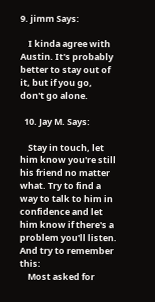9. jimm Says:

    I kinda agree with Austin. It's probably better to stay out of it, but if you go, don't go alone.

  10. Jay M. Says:

    Stay in touch, let him know you're still his friend no matter what. Try to find a way to talk to him in confidence and let him know if there's a problem you'll listen. And try to remember this:
    Most asked for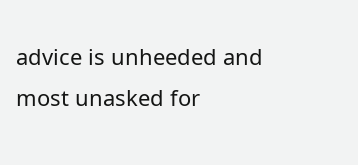advice is unheeded and most unasked for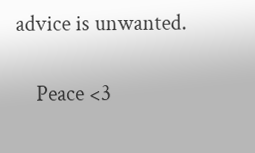advice is unwanted.

    Peace <3